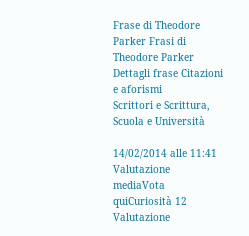Frase di Theodore Parker Frasi di Theodore Parker
Dettagli frase Citazioni e aforismi
Scrittori e Scrittura, Scuola e Università

14/02/2014 alle 11:41
Valutazione mediaVota quiCuriosità 12
Valutazione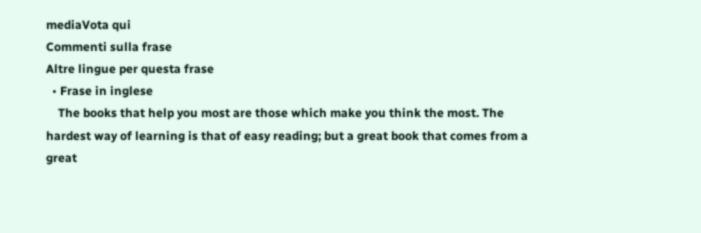mediaVota qui
Commenti sulla frase
Altre lingue per questa frase
  • Frase in inglese
    The books that help you most are those which make you think the most. The hardest way of learning is that of easy reading; but a great book that comes from a great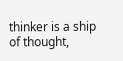thinker is a ship of thought,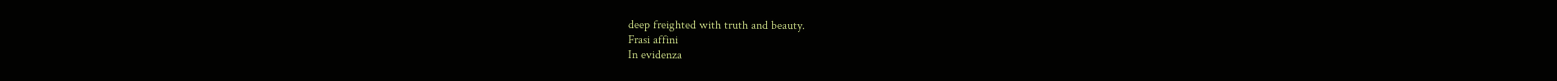deep freighted with truth and beauty.
Frasi affini
In evidenza